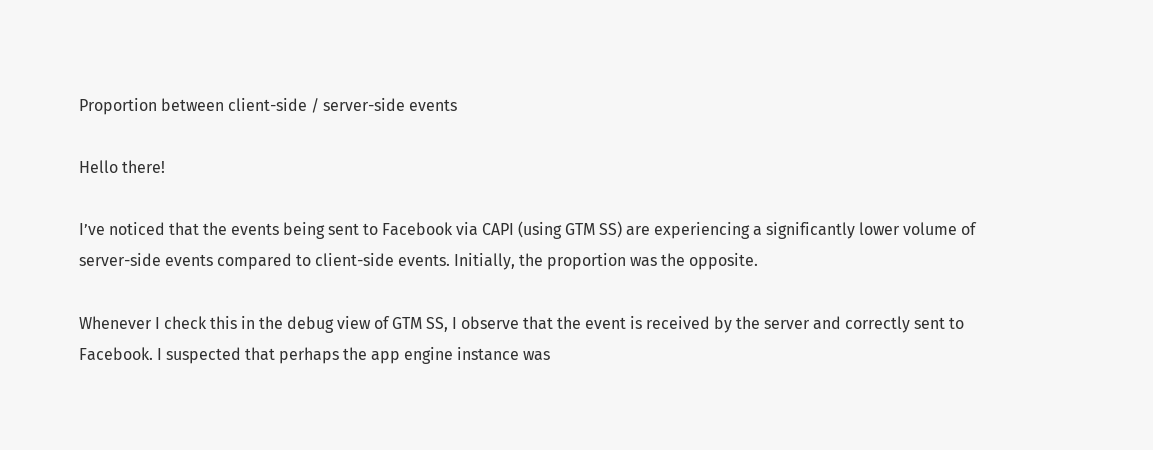Proportion between client-side / server-side events

Hello there!

I’ve noticed that the events being sent to Facebook via CAPI (using GTM SS) are experiencing a significantly lower volume of server-side events compared to client-side events. Initially, the proportion was the opposite.

Whenever I check this in the debug view of GTM SS, I observe that the event is received by the server and correctly sent to Facebook. I suspected that perhaps the app engine instance was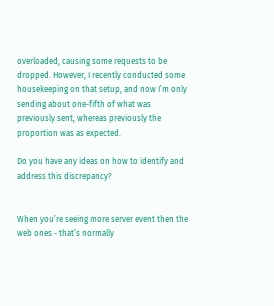overloaded, causing some requests to be dropped. However, I recently conducted some housekeeping on that setup, and now I’m only sending about one-fifth of what was previously sent, whereas previously the proportion was as expected.

Do you have any ideas on how to identify and address this discrepancy?


When you’re seeing more server event then the web ones - that’s normally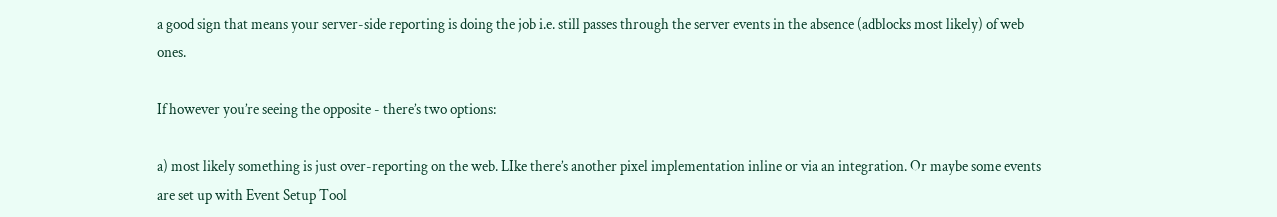a good sign that means your server-side reporting is doing the job i.e. still passes through the server events in the absence (adblocks most likely) of web ones.

If however you’re seeing the opposite - there’s two options:

a) most likely something is just over-reporting on the web. LIke there’s another pixel implementation inline or via an integration. Or maybe some events are set up with Event Setup Tool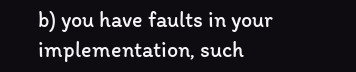b) you have faults in your implementation, such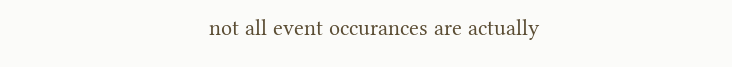not all event occurances are actually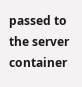passed to the server container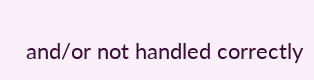and/or not handled correctly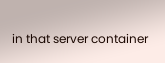in that server container